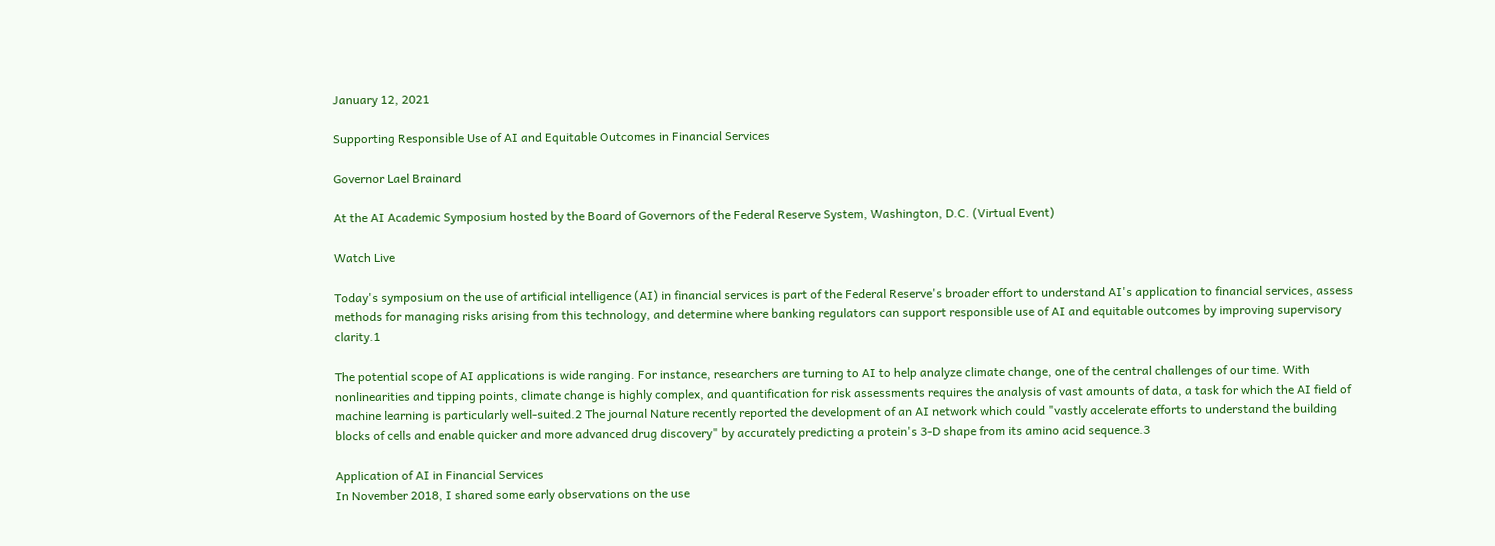January 12, 2021

Supporting Responsible Use of AI and Equitable Outcomes in Financial Services

Governor Lael Brainard

At the AI Academic Symposium hosted by the Board of Governors of the Federal Reserve System, Washington, D.C. (Virtual Event)

Watch Live

Today's symposium on the use of artificial intelligence (AI) in financial services is part of the Federal Reserve's broader effort to understand AI's application to financial services, assess methods for managing risks arising from this technology, and determine where banking regulators can support responsible use of AI and equitable outcomes by improving supervisory clarity.1

The potential scope of AI applications is wide ranging. For instance, researchers are turning to AI to help analyze climate change, one of the central challenges of our time. With nonlinearities and tipping points, climate change is highly complex, and quantification for risk assessments requires the analysis of vast amounts of data, a task for which the AI field of machine learning is particularly well-suited.2 The journal Nature recently reported the development of an AI network which could "vastly accelerate efforts to understand the building blocks of cells and enable quicker and more advanced drug discovery" by accurately predicting a protein's 3-D shape from its amino acid sequence.3

Application of AI in Financial Services
In November 2018, I shared some early observations on the use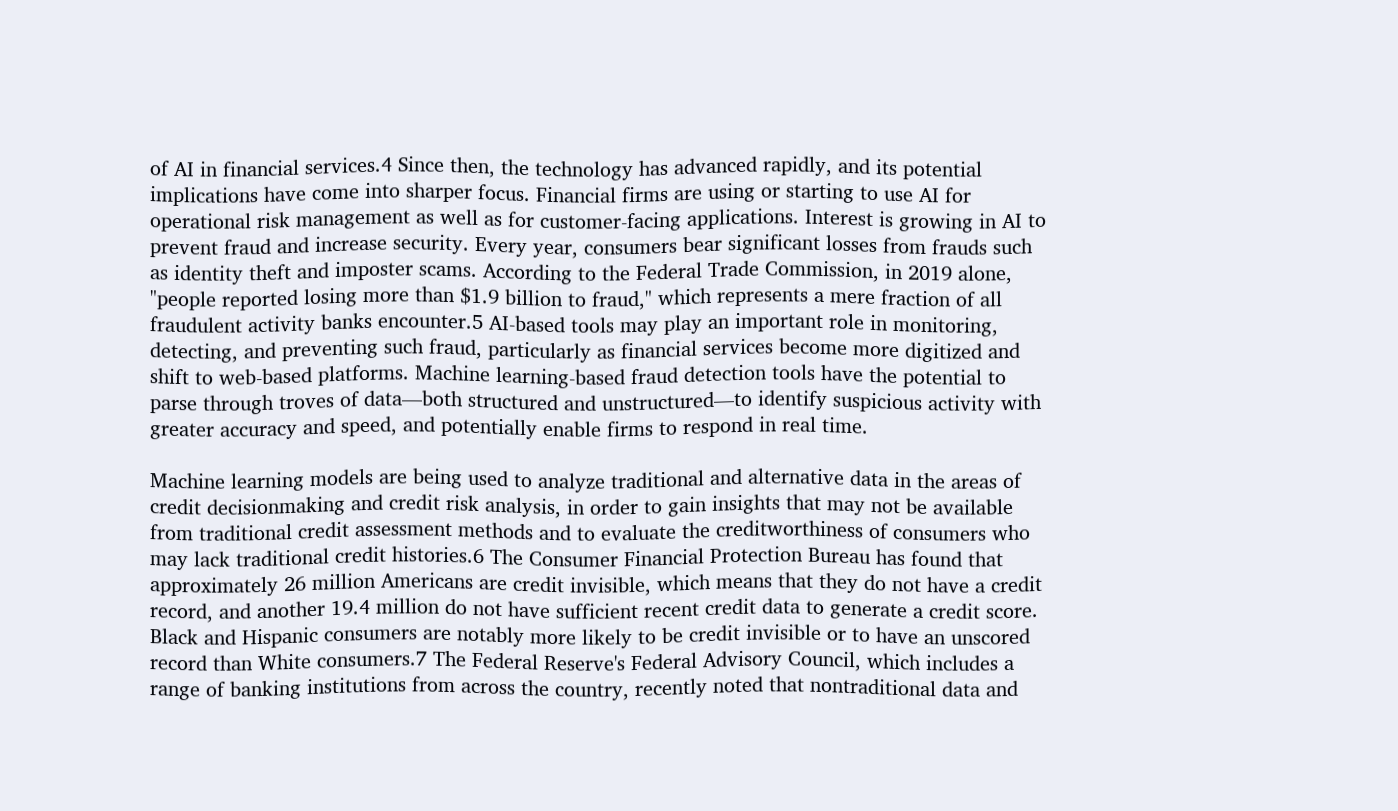of AI in financial services.4 Since then, the technology has advanced rapidly, and its potential implications have come into sharper focus. Financial firms are using or starting to use AI for operational risk management as well as for customer-facing applications. Interest is growing in AI to prevent fraud and increase security. Every year, consumers bear significant losses from frauds such as identity theft and imposter scams. According to the Federal Trade Commission, in 2019 alone, "people reported losing more than $1.9 billion to fraud," which represents a mere fraction of all fraudulent activity banks encounter.5 AI-based tools may play an important role in monitoring, detecting, and preventing such fraud, particularly as financial services become more digitized and shift to web-based platforms. Machine learning-based fraud detection tools have the potential to parse through troves of data—both structured and unstructured—to identify suspicious activity with greater accuracy and speed, and potentially enable firms to respond in real time.

Machine learning models are being used to analyze traditional and alternative data in the areas of credit decisionmaking and credit risk analysis, in order to gain insights that may not be available from traditional credit assessment methods and to evaluate the creditworthiness of consumers who may lack traditional credit histories.6 The Consumer Financial Protection Bureau has found that approximately 26 million Americans are credit invisible, which means that they do not have a credit record, and another 19.4 million do not have sufficient recent credit data to generate a credit score. Black and Hispanic consumers are notably more likely to be credit invisible or to have an unscored record than White consumers.7 The Federal Reserve's Federal Advisory Council, which includes a range of banking institutions from across the country, recently noted that nontraditional data and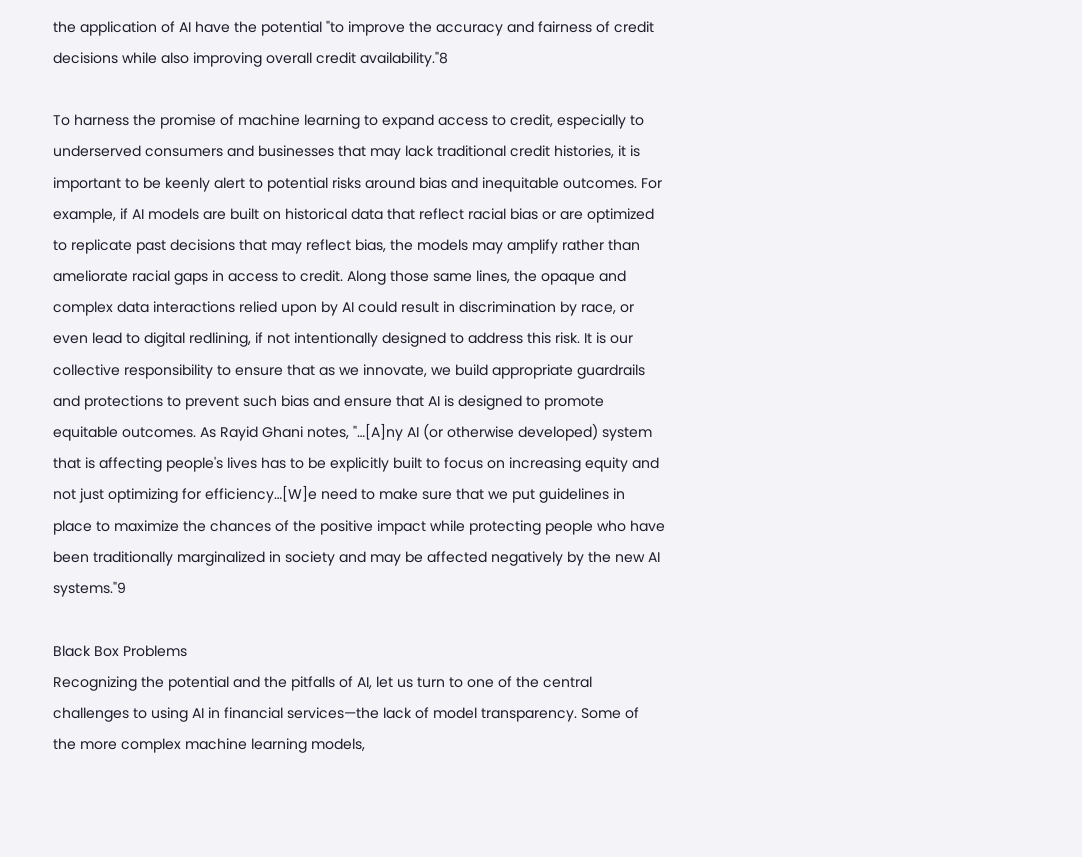the application of AI have the potential "to improve the accuracy and fairness of credit decisions while also improving overall credit availability."8

To harness the promise of machine learning to expand access to credit, especially to underserved consumers and businesses that may lack traditional credit histories, it is important to be keenly alert to potential risks around bias and inequitable outcomes. For example, if AI models are built on historical data that reflect racial bias or are optimized to replicate past decisions that may reflect bias, the models may amplify rather than ameliorate racial gaps in access to credit. Along those same lines, the opaque and complex data interactions relied upon by AI could result in discrimination by race, or even lead to digital redlining, if not intentionally designed to address this risk. It is our collective responsibility to ensure that as we innovate, we build appropriate guardrails and protections to prevent such bias and ensure that AI is designed to promote equitable outcomes. As Rayid Ghani notes, "…[A]ny AI (or otherwise developed) system that is affecting people's lives has to be explicitly built to focus on increasing equity and not just optimizing for efficiency…[W]e need to make sure that we put guidelines in place to maximize the chances of the positive impact while protecting people who have been traditionally marginalized in society and may be affected negatively by the new AI systems."9

Black Box Problems
Recognizing the potential and the pitfalls of AI, let us turn to one of the central challenges to using AI in financial services—the lack of model transparency. Some of the more complex machine learning models,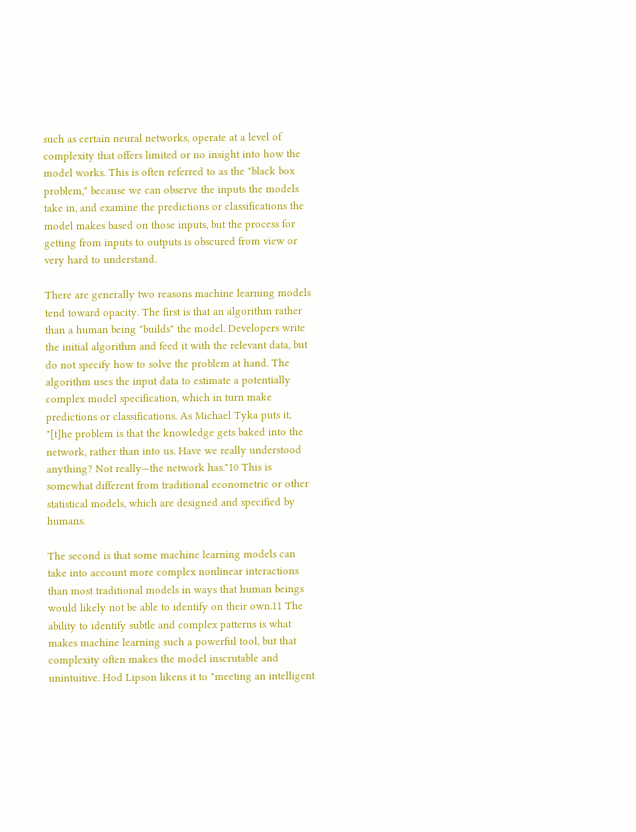such as certain neural networks, operate at a level of complexity that offers limited or no insight into how the model works. This is often referred to as the "black box problem," because we can observe the inputs the models take in, and examine the predictions or classifications the model makes based on those inputs, but the process for getting from inputs to outputs is obscured from view or very hard to understand.

There are generally two reasons machine learning models tend toward opacity. The first is that an algorithm rather than a human being "builds" the model. Developers write the initial algorithm and feed it with the relevant data, but do not specify how to solve the problem at hand. The algorithm uses the input data to estimate a potentially complex model specification, which in turn make predictions or classifications. As Michael Tyka puts it, "[t]he problem is that the knowledge gets baked into the network, rather than into us. Have we really understood anything? Not really—the network has."10 This is somewhat different from traditional econometric or other statistical models, which are designed and specified by humans.

The second is that some machine learning models can take into account more complex nonlinear interactions than most traditional models in ways that human beings would likely not be able to identify on their own.11 The ability to identify subtle and complex patterns is what makes machine learning such a powerful tool, but that complexity often makes the model inscrutable and unintuitive. Hod Lipson likens it to "meeting an intelligent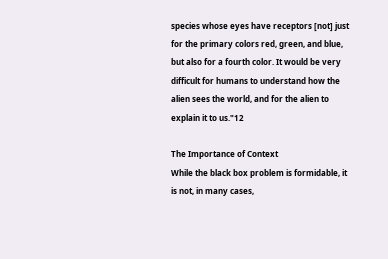species whose eyes have receptors [not] just for the primary colors red, green, and blue, but also for a fourth color. It would be very difficult for humans to understand how the alien sees the world, and for the alien to explain it to us."12

The Importance of Context
While the black box problem is formidable, it is not, in many cases,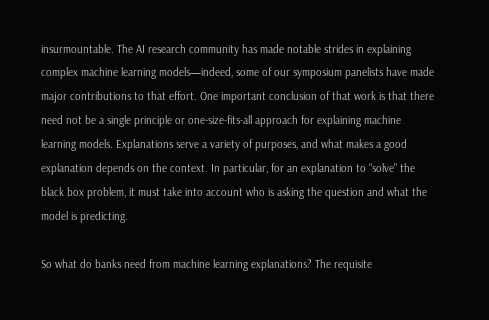insurmountable. The AI research community has made notable strides in explaining complex machine learning models—indeed, some of our symposium panelists have made major contributions to that effort. One important conclusion of that work is that there need not be a single principle or one-size-fits-all approach for explaining machine learning models. Explanations serve a variety of purposes, and what makes a good explanation depends on the context. In particular, for an explanation to "solve" the black box problem, it must take into account who is asking the question and what the model is predicting.

So what do banks need from machine learning explanations? The requisite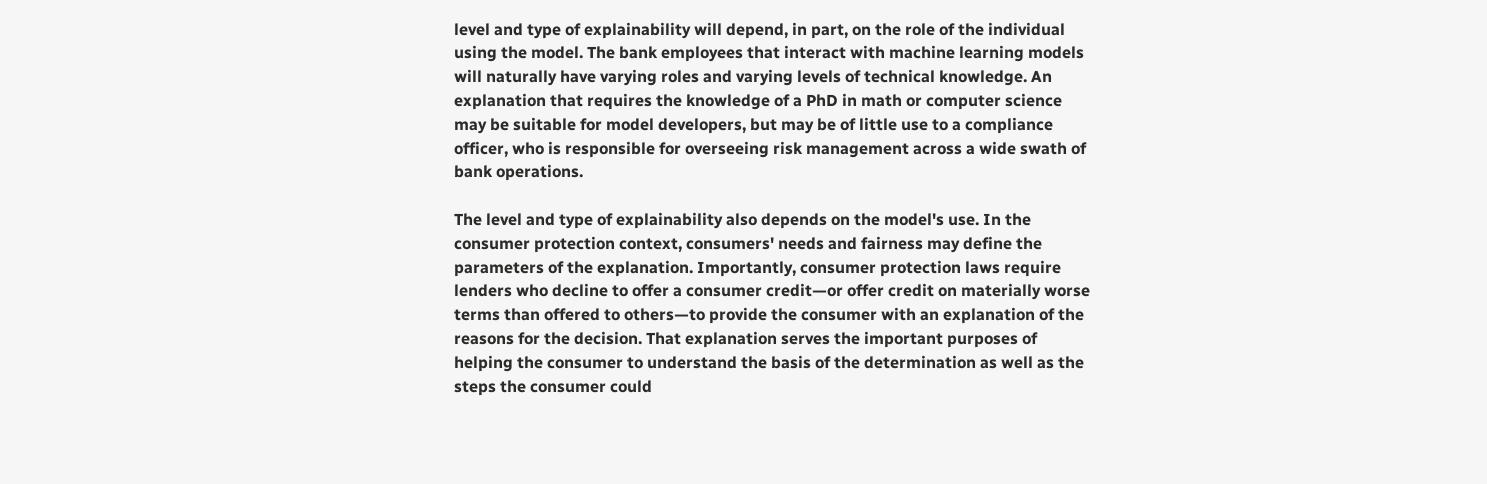level and type of explainability will depend, in part, on the role of the individual using the model. The bank employees that interact with machine learning models will naturally have varying roles and varying levels of technical knowledge. An explanation that requires the knowledge of a PhD in math or computer science may be suitable for model developers, but may be of little use to a compliance officer, who is responsible for overseeing risk management across a wide swath of bank operations.

The level and type of explainability also depends on the model's use. In the consumer protection context, consumers' needs and fairness may define the parameters of the explanation. Importantly, consumer protection laws require lenders who decline to offer a consumer credit—or offer credit on materially worse terms than offered to others—to provide the consumer with an explanation of the reasons for the decision. That explanation serves the important purposes of helping the consumer to understand the basis of the determination as well as the steps the consumer could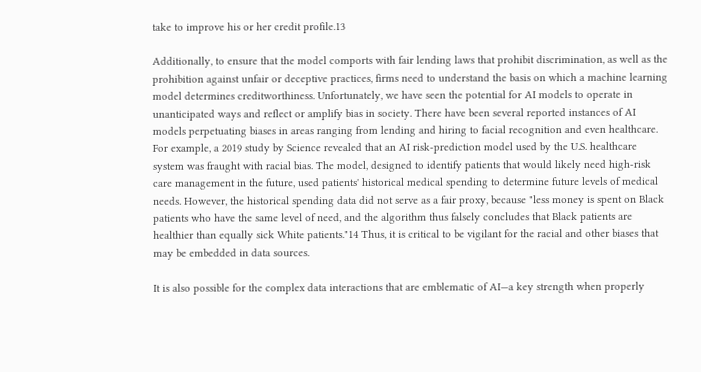take to improve his or her credit profile.13

Additionally, to ensure that the model comports with fair lending laws that prohibit discrimination, as well as the prohibition against unfair or deceptive practices, firms need to understand the basis on which a machine learning model determines creditworthiness. Unfortunately, we have seen the potential for AI models to operate in unanticipated ways and reflect or amplify bias in society. There have been several reported instances of AI models perpetuating biases in areas ranging from lending and hiring to facial recognition and even healthcare. For example, a 2019 study by Science revealed that an AI risk-prediction model used by the U.S. healthcare system was fraught with racial bias. The model, designed to identify patients that would likely need high-risk care management in the future, used patients' historical medical spending to determine future levels of medical needs. However, the historical spending data did not serve as a fair proxy, because "less money is spent on Black patients who have the same level of need, and the algorithm thus falsely concludes that Black patients are healthier than equally sick White patients."14 Thus, it is critical to be vigilant for the racial and other biases that may be embedded in data sources.

It is also possible for the complex data interactions that are emblematic of AI—a key strength when properly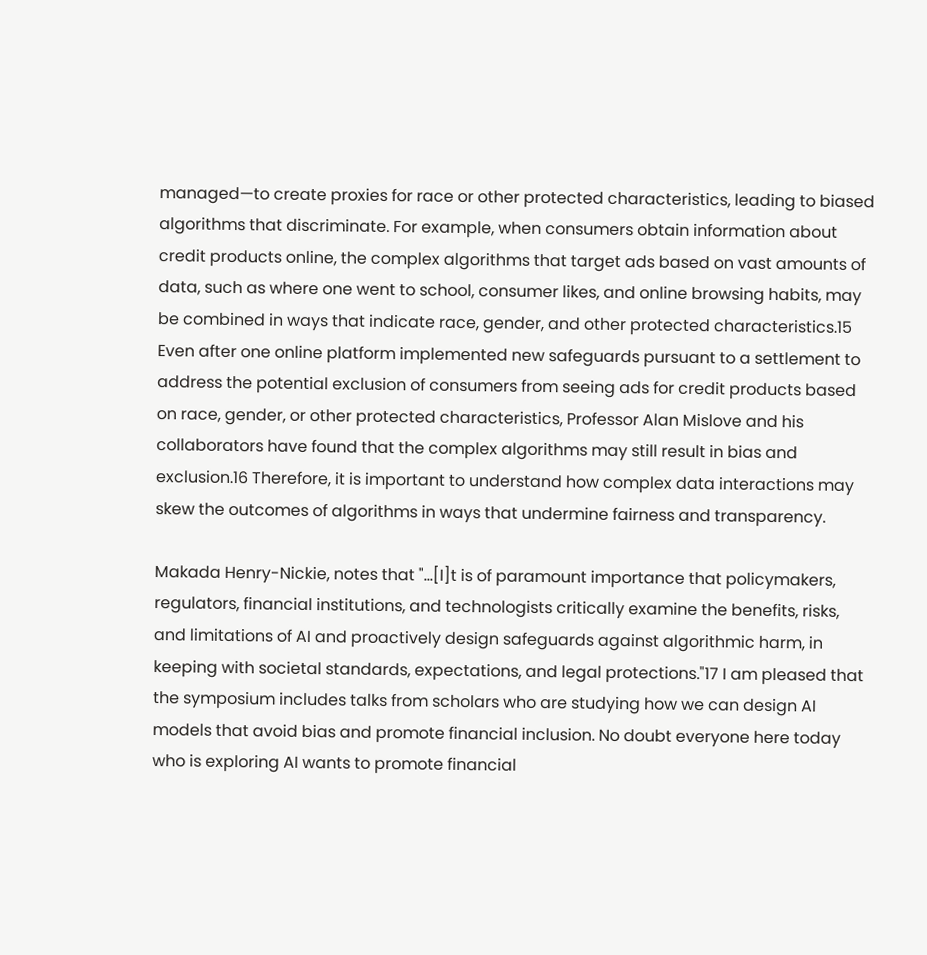managed—to create proxies for race or other protected characteristics, leading to biased algorithms that discriminate. For example, when consumers obtain information about credit products online, the complex algorithms that target ads based on vast amounts of data, such as where one went to school, consumer likes, and online browsing habits, may be combined in ways that indicate race, gender, and other protected characteristics.15 Even after one online platform implemented new safeguards pursuant to a settlement to address the potential exclusion of consumers from seeing ads for credit products based on race, gender, or other protected characteristics, Professor Alan Mislove and his collaborators have found that the complex algorithms may still result in bias and exclusion.16 Therefore, it is important to understand how complex data interactions may skew the outcomes of algorithms in ways that undermine fairness and transparency.

Makada Henry-Nickie, notes that "…[I]t is of paramount importance that policymakers, regulators, financial institutions, and technologists critically examine the benefits, risks, and limitations of AI and proactively design safeguards against algorithmic harm, in keeping with societal standards, expectations, and legal protections."17 I am pleased that the symposium includes talks from scholars who are studying how we can design AI models that avoid bias and promote financial inclusion. No doubt everyone here today who is exploring AI wants to promote financial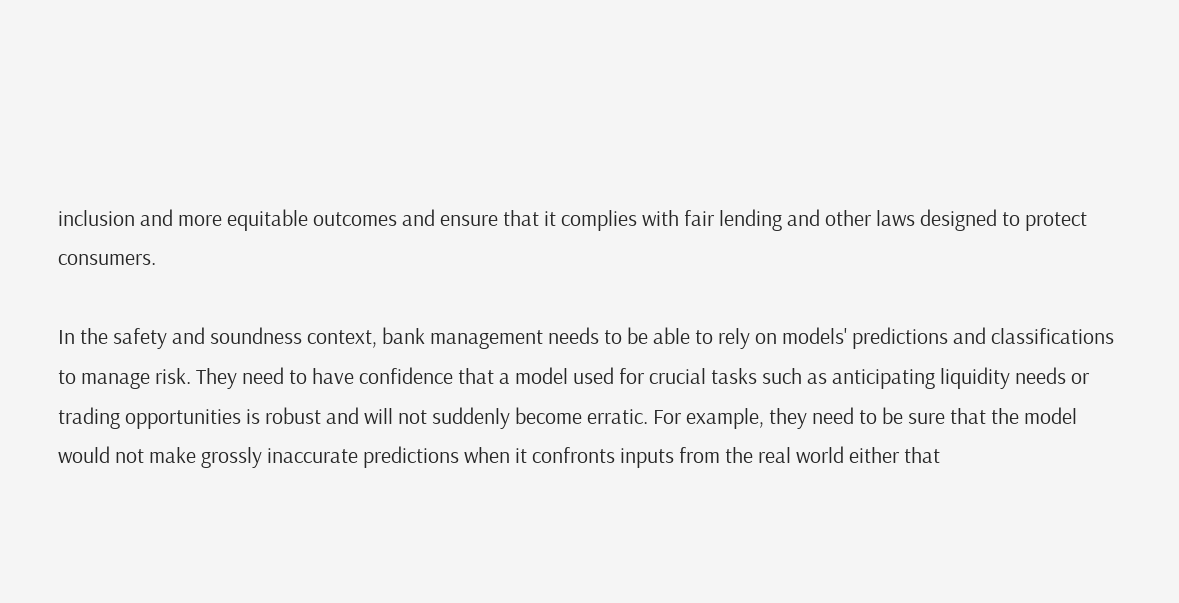inclusion and more equitable outcomes and ensure that it complies with fair lending and other laws designed to protect consumers.

In the safety and soundness context, bank management needs to be able to rely on models' predictions and classifications to manage risk. They need to have confidence that a model used for crucial tasks such as anticipating liquidity needs or trading opportunities is robust and will not suddenly become erratic. For example, they need to be sure that the model would not make grossly inaccurate predictions when it confronts inputs from the real world either that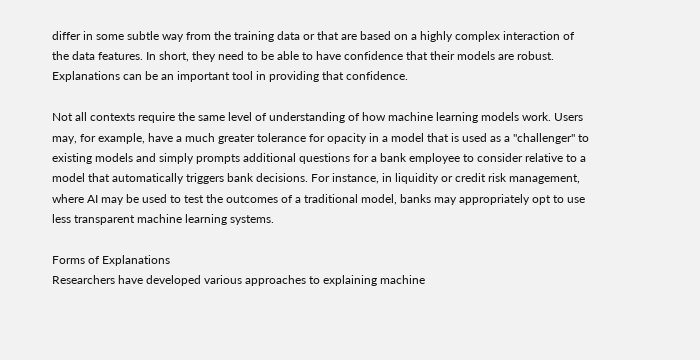differ in some subtle way from the training data or that are based on a highly complex interaction of the data features. In short, they need to be able to have confidence that their models are robust. Explanations can be an important tool in providing that confidence.

Not all contexts require the same level of understanding of how machine learning models work. Users may, for example, have a much greater tolerance for opacity in a model that is used as a "challenger" to existing models and simply prompts additional questions for a bank employee to consider relative to a model that automatically triggers bank decisions. For instance, in liquidity or credit risk management, where AI may be used to test the outcomes of a traditional model, banks may appropriately opt to use less transparent machine learning systems.

Forms of Explanations
Researchers have developed various approaches to explaining machine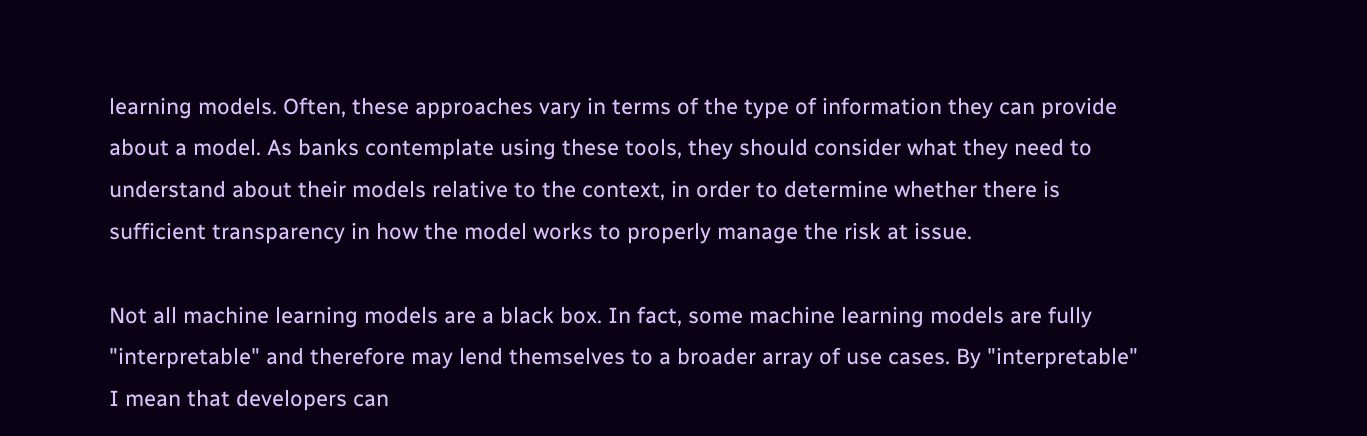learning models. Often, these approaches vary in terms of the type of information they can provide about a model. As banks contemplate using these tools, they should consider what they need to understand about their models relative to the context, in order to determine whether there is sufficient transparency in how the model works to properly manage the risk at issue.

Not all machine learning models are a black box. In fact, some machine learning models are fully "interpretable" and therefore may lend themselves to a broader array of use cases. By "interpretable" I mean that developers can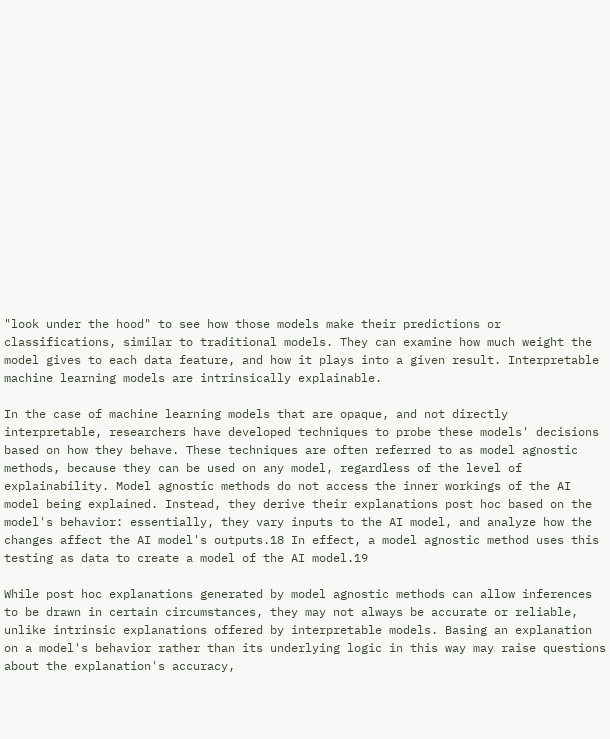"look under the hood" to see how those models make their predictions or classifications, similar to traditional models. They can examine how much weight the model gives to each data feature, and how it plays into a given result. Interpretable machine learning models are intrinsically explainable.

In the case of machine learning models that are opaque, and not directly interpretable, researchers have developed techniques to probe these models' decisions based on how they behave. These techniques are often referred to as model agnostic methods, because they can be used on any model, regardless of the level of explainability. Model agnostic methods do not access the inner workings of the AI model being explained. Instead, they derive their explanations post hoc based on the model's behavior: essentially, they vary inputs to the AI model, and analyze how the changes affect the AI model's outputs.18 In effect, a model agnostic method uses this testing as data to create a model of the AI model.19

While post hoc explanations generated by model agnostic methods can allow inferences to be drawn in certain circumstances, they may not always be accurate or reliable, unlike intrinsic explanations offered by interpretable models. Basing an explanation on a model's behavior rather than its underlying logic in this way may raise questions about the explanation's accuracy,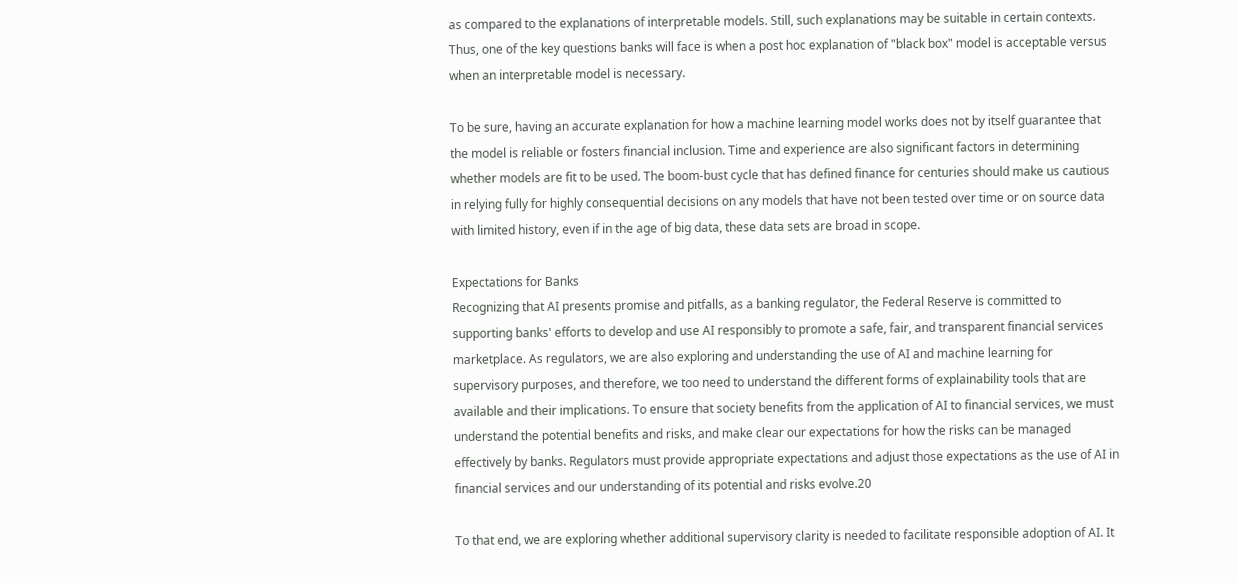as compared to the explanations of interpretable models. Still, such explanations may be suitable in certain contexts. Thus, one of the key questions banks will face is when a post hoc explanation of "black box" model is acceptable versus when an interpretable model is necessary.

To be sure, having an accurate explanation for how a machine learning model works does not by itself guarantee that the model is reliable or fosters financial inclusion. Time and experience are also significant factors in determining whether models are fit to be used. The boom-bust cycle that has defined finance for centuries should make us cautious in relying fully for highly consequential decisions on any models that have not been tested over time or on source data with limited history, even if in the age of big data, these data sets are broad in scope.

Expectations for Banks
Recognizing that AI presents promise and pitfalls, as a banking regulator, the Federal Reserve is committed to supporting banks' efforts to develop and use AI responsibly to promote a safe, fair, and transparent financial services marketplace. As regulators, we are also exploring and understanding the use of AI and machine learning for supervisory purposes, and therefore, we too need to understand the different forms of explainability tools that are available and their implications. To ensure that society benefits from the application of AI to financial services, we must understand the potential benefits and risks, and make clear our expectations for how the risks can be managed effectively by banks. Regulators must provide appropriate expectations and adjust those expectations as the use of AI in financial services and our understanding of its potential and risks evolve.20

To that end, we are exploring whether additional supervisory clarity is needed to facilitate responsible adoption of AI. It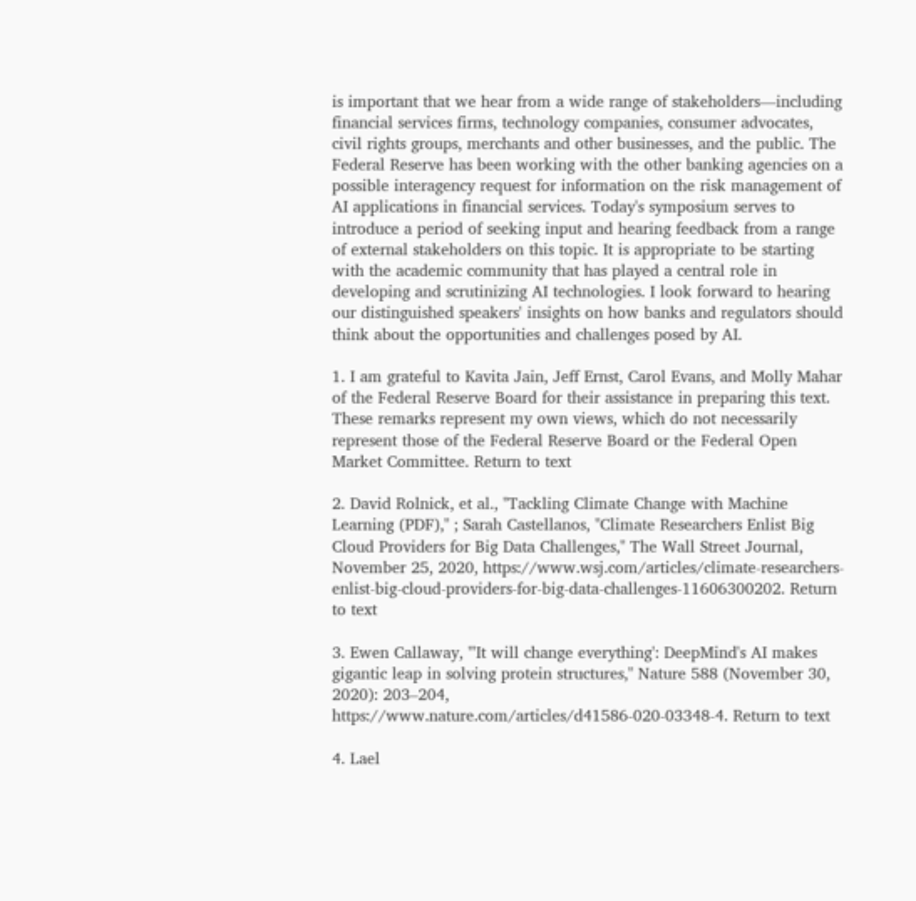is important that we hear from a wide range of stakeholders—including financial services firms, technology companies, consumer advocates, civil rights groups, merchants and other businesses, and the public. The Federal Reserve has been working with the other banking agencies on a possible interagency request for information on the risk management of AI applications in financial services. Today's symposium serves to introduce a period of seeking input and hearing feedback from a range of external stakeholders on this topic. It is appropriate to be starting with the academic community that has played a central role in developing and scrutinizing AI technologies. I look forward to hearing our distinguished speakers' insights on how banks and regulators should think about the opportunities and challenges posed by AI.

1. I am grateful to Kavita Jain, Jeff Ernst, Carol Evans, and Molly Mahar of the Federal Reserve Board for their assistance in preparing this text. These remarks represent my own views, which do not necessarily represent those of the Federal Reserve Board or the Federal Open Market Committee. Return to text

2. David Rolnick, et al., "Tackling Climate Change with Machine Learning (PDF)," ; Sarah Castellanos, "Climate Researchers Enlist Big Cloud Providers for Big Data Challenges," The Wall Street Journal, November 25, 2020, https://www.wsj.com/articles/climate-researchers-enlist-big-cloud-providers-for-big-data-challenges-11606300202. Return to text

3. Ewen Callaway, "'It will change everything': DeepMind's AI makes gigantic leap in solving protein structures," Nature 588 (November 30, 2020): 203–204, https://www.nature.com/articles/d41586-020-03348-4. Return to text

4. Lael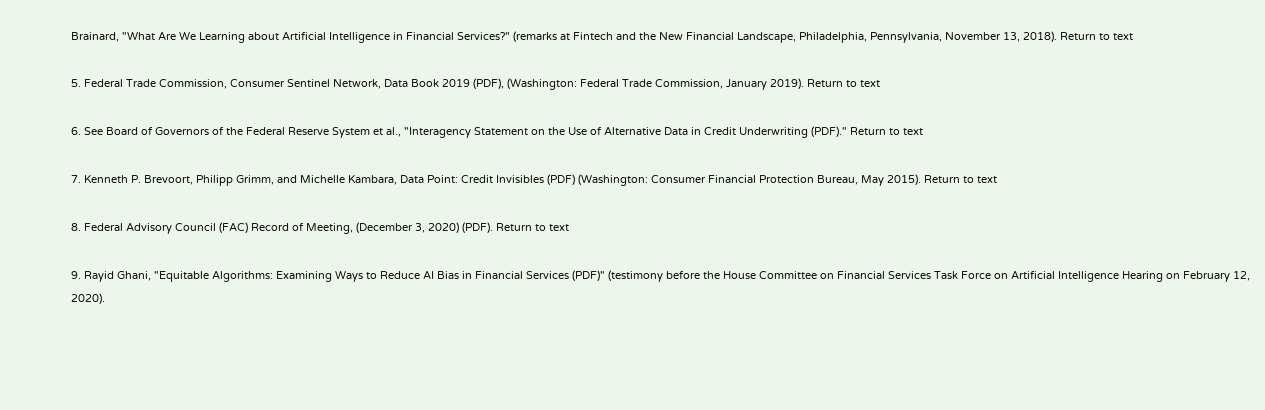Brainard, "What Are We Learning about Artificial Intelligence in Financial Services?" (remarks at Fintech and the New Financial Landscape, Philadelphia, Pennsylvania, November 13, 2018). Return to text

5. Federal Trade Commission, Consumer Sentinel Network, Data Book 2019 (PDF), (Washington: Federal Trade Commission, January 2019). Return to text

6. See Board of Governors of the Federal Reserve System et al., "Interagency Statement on the Use of Alternative Data in Credit Underwriting (PDF)." Return to text

7. Kenneth P. Brevoort, Philipp Grimm, and Michelle Kambara, Data Point: Credit Invisibles (PDF) (Washington: Consumer Financial Protection Bureau, May 2015). Return to text

8. Federal Advisory Council (FAC) Record of Meeting, (December 3, 2020) (PDF). Return to text

9. Rayid Ghani, "Equitable Algorithms: Examining Ways to Reduce AI Bias in Financial Services (PDF)" (testimony before the House Committee on Financial Services Task Force on Artificial Intelligence Hearing on February 12, 2020).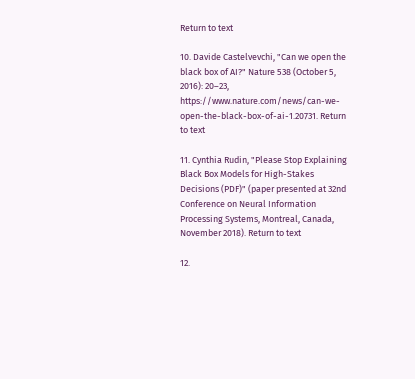Return to text

10. Davide Castelvevchi, "Can we open the black box of AI?" Nature 538 (October 5, 2016): 20–23, https://www.nature.com/news/can-we-open-the-black-box-of-ai-1.20731. Return to text

11. Cynthia Rudin, "Please Stop Explaining Black Box Models for High-Stakes Decisions (PDF)" (paper presented at 32nd Conference on Neural Information Processing Systems, Montreal, Canada, November 2018). Return to text

12.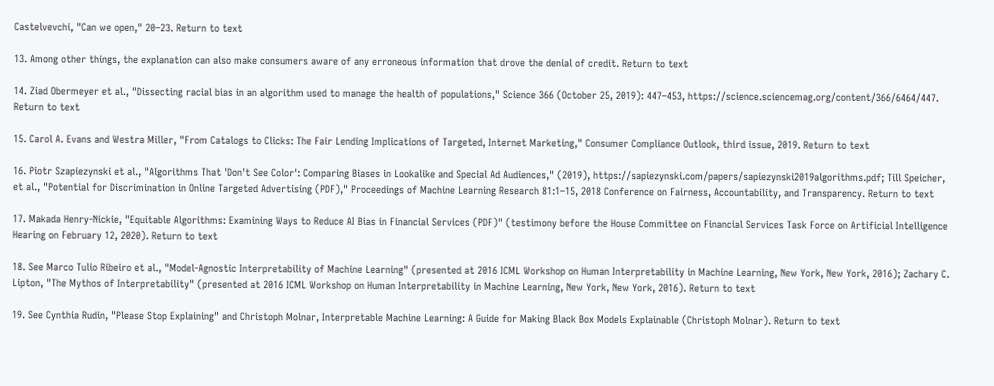Castelvevchi, "Can we open," 20–23. Return to text

13. Among other things, the explanation can also make consumers aware of any erroneous information that drove the denial of credit. Return to text

14. Ziad Obermeyer et al., "Dissecting racial bias in an algorithm used to manage the health of populations," Science 366 (October 25, 2019): 447–453, https://science.sciencemag.org/content/366/6464/447. Return to text

15. Carol A. Evans and Westra Miller, "From Catalogs to Clicks: The Fair Lending Implications of Targeted, Internet Marketing," Consumer Compliance Outlook, third issue, 2019. Return to text

16. Piotr Szapiezynski et al., "Algorithms That 'Don't See Color': Comparing Biases in Lookalike and Special Ad Audiences," (2019), https://sapiezynski.com/papers/sapiezynski2019algorithms.pdf; Till Speicher, et al., "Potential for Discrimination in Online Targeted Advertising (PDF)," Proceedings of Machine Learning Research 81:1–15, 2018 Conference on Fairness, Accountability, and Transparency. Return to text

17. Makada Henry-Nickie, "Equitable Algorithms: Examining Ways to Reduce AI Bias in Financial Services (PDF)" (testimony before the House Committee on Financial Services Task Force on Artificial Intelligence Hearing on February 12, 2020). Return to text

18. See Marco Tulio Ribeiro et al., "Model-Agnostic Interpretability of Machine Learning" (presented at 2016 ICML Workshop on Human Interpretability in Machine Learning, New York, New York, 2016); Zachary C. Lipton, "The Mythos of Interpretability" (presented at 2016 ICML Workshop on Human Interpretability in Machine Learning, New York, New York, 2016). Return to text

19. See Cynthia Rudin, "Please Stop Explaining" and Christoph Molnar, Interpretable Machine Learning: A Guide for Making Black Box Models Explainable (Christoph Molnar). Return to text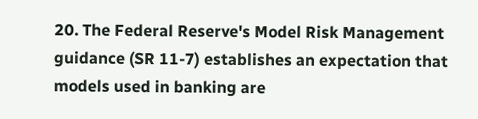20. The Federal Reserve's Model Risk Management guidance (SR 11-7) establishes an expectation that models used in banking are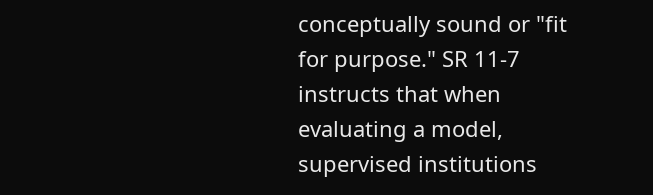conceptually sound or "fit for purpose." SR 11-7 instructs that when evaluating a model, supervised institutions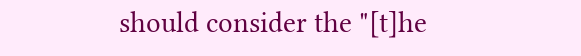should consider the "[t]he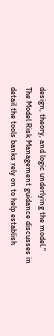design, theory, and logic underlying the model." The Model Risk Management guidance discusses in detail the tools banks rely on to help establish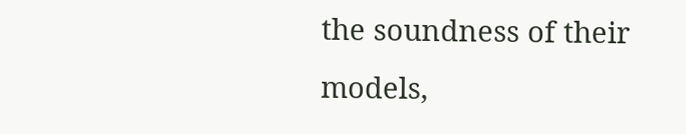the soundness of their models,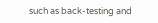such as back-testing and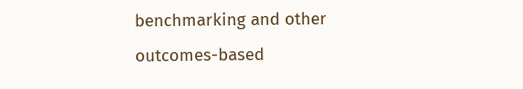benchmarking and other outcomes-based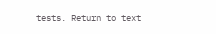tests. Return to text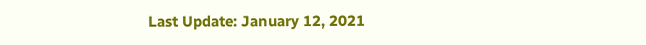Last Update: January 12, 2021